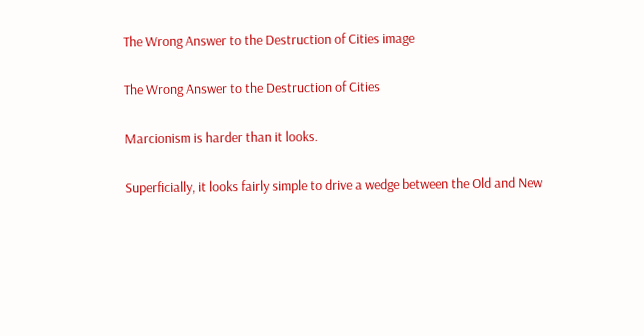The Wrong Answer to the Destruction of Cities image

The Wrong Answer to the Destruction of Cities

Marcionism is harder than it looks.

Superficially, it looks fairly simple to drive a wedge between the Old and New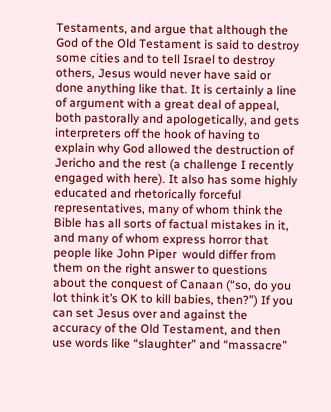Testaments, and argue that although the God of the Old Testament is said to destroy some cities and to tell Israel to destroy others, Jesus would never have said or done anything like that. It is certainly a line of argument with a great deal of appeal, both pastorally and apologetically, and gets interpreters off the hook of having to explain why God allowed the destruction of Jericho and the rest (a challenge I recently engaged with here). It also has some highly educated and rhetorically forceful representatives, many of whom think the Bible has all sorts of factual mistakes in it, and many of whom express horror that people like John Piper  would differ from them on the right answer to questions about the conquest of Canaan (“so, do you lot think it’s OK to kill babies, then?”) If you can set Jesus over and against the accuracy of the Old Testament, and then use words like “slaughter” and “massacre”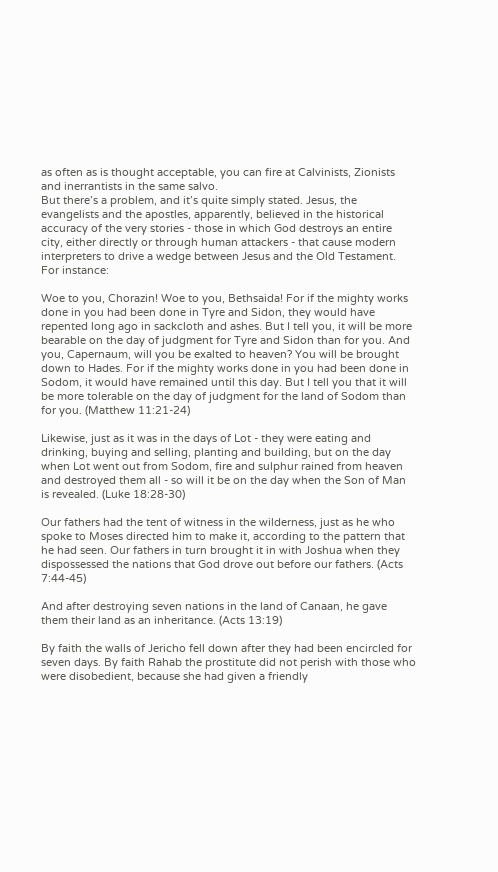as often as is thought acceptable, you can fire at Calvinists, Zionists and inerrantists in the same salvo.
But there’s a problem, and it’s quite simply stated. Jesus, the evangelists and the apostles, apparently, believed in the historical accuracy of the very stories - those in which God destroys an entire city, either directly or through human attackers - that cause modern interpreters to drive a wedge between Jesus and the Old Testament. For instance:

Woe to you, Chorazin! Woe to you, Bethsaida! For if the mighty works done in you had been done in Tyre and Sidon, they would have repented long ago in sackcloth and ashes. But I tell you, it will be more bearable on the day of judgment for Tyre and Sidon than for you. And you, Capernaum, will you be exalted to heaven? You will be brought down to Hades. For if the mighty works done in you had been done in Sodom, it would have remained until this day. But I tell you that it will be more tolerable on the day of judgment for the land of Sodom than for you. (Matthew 11:21-24)

Likewise, just as it was in the days of Lot - they were eating and drinking, buying and selling, planting and building, but on the day when Lot went out from Sodom, fire and sulphur rained from heaven and destroyed them all - so will it be on the day when the Son of Man is revealed. (Luke 18:28-30)

Our fathers had the tent of witness in the wilderness, just as he who spoke to Moses directed him to make it, according to the pattern that he had seen. Our fathers in turn brought it in with Joshua when they dispossessed the nations that God drove out before our fathers. (Acts 7:44-45)

And after destroying seven nations in the land of Canaan, he gave them their land as an inheritance. (Acts 13:19)

By faith the walls of Jericho fell down after they had been encircled for seven days. By faith Rahab the prostitute did not perish with those who were disobedient, because she had given a friendly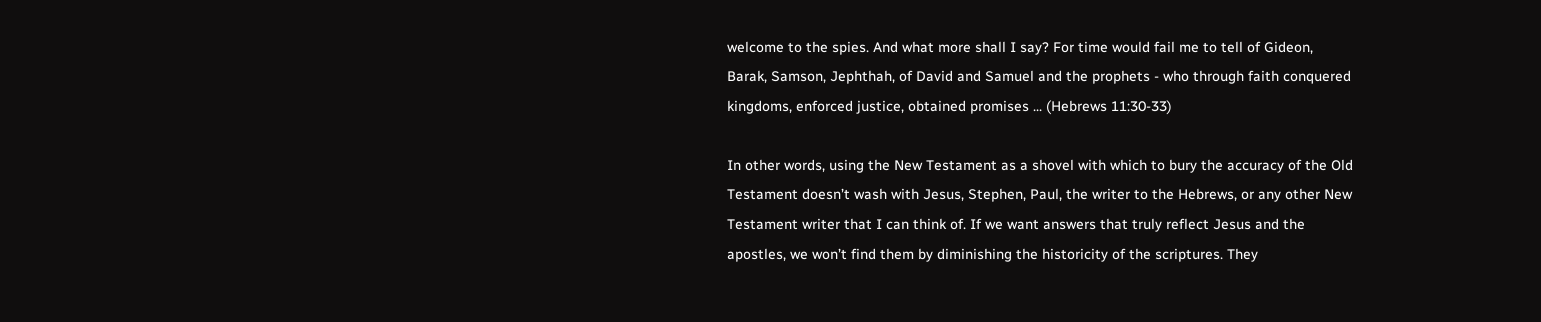welcome to the spies. And what more shall I say? For time would fail me to tell of Gideon, Barak, Samson, Jephthah, of David and Samuel and the prophets - who through faith conquered kingdoms, enforced justice, obtained promises ... (Hebrews 11:30-33)

In other words, using the New Testament as a shovel with which to bury the accuracy of the Old Testament doesn’t wash with Jesus, Stephen, Paul, the writer to the Hebrews, or any other New Testament writer that I can think of. If we want answers that truly reflect Jesus and the apostles, we won’t find them by diminishing the historicity of the scriptures. They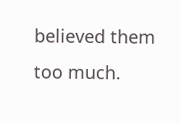believed them too much.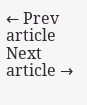← Prev article
Next article →